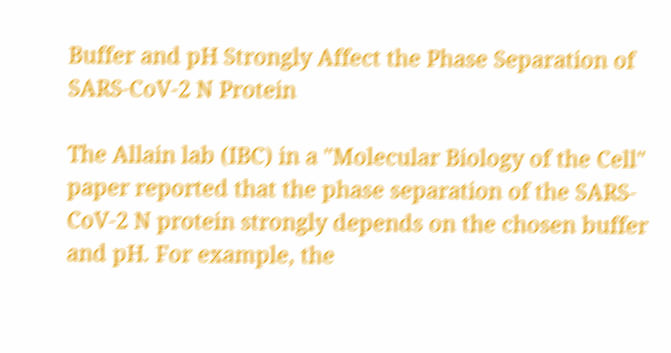Buffer and pH Strongly Affect the Phase Separation of SARS-CoV-2 N Protein

The Allain lab (IBC) in a "Molecular Biology of the Cell" paper reported that the phase separation of the SARS-CoV-2 N protein strongly depends on the chosen buffer and pH. For example, the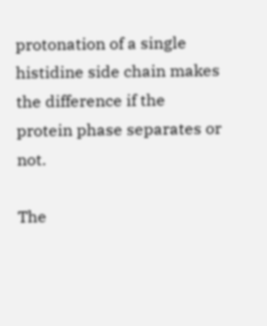protonation of a single histidine side chain makes the difference if the protein phase separates or not.

The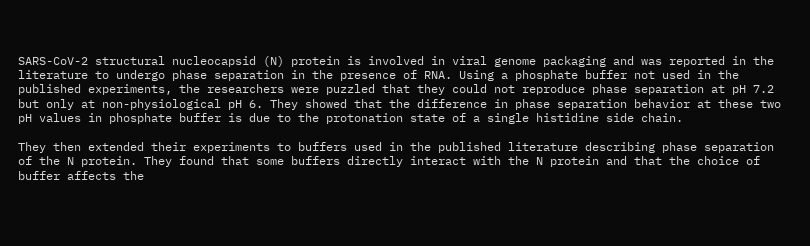SARS-CoV-2 structural nucleocapsid (N) protein is involved in viral genome packaging and was reported in the literature to undergo phase separation in the presence of RNA. Using a phosphate buffer not used in the published experiments, the researchers were puzzled that they could not reproduce phase separation at pH 7.2 but only at non-physiological pH 6. They showed that the difference in phase separation behavior at these two pH values in phosphate buffer is due to the protonation state of a single histidine side chain.

They then extended their experiments to buffers used in the published literature describing phase separation of the N protein. They found that some buffers directly interact with the N protein and that the choice of buffer affects the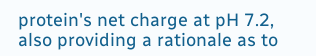protein's net charge at pH 7.2, also providing a rationale as to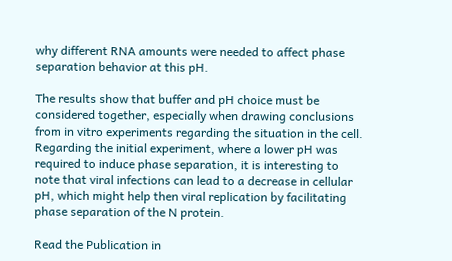why different RNA amounts were needed to affect phase separation behavior at this pH.

The results show that buffer and pH choice must be considered together, especially when drawing conclusions from in vitro experiments regarding the situation in the cell. Regarding the initial experiment, where a lower pH was required to induce phase separation, it is interesting to note that viral infections can lead to a decrease in cellular pH, which might help then viral replication by facilitating phase separation of the N protein.

Read the Publication in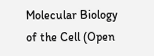Molecular Biology of the Cell (Open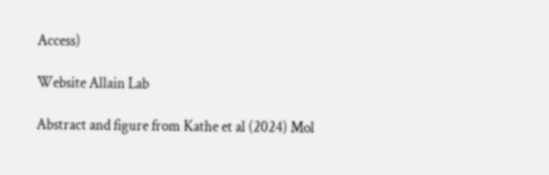Access)

Website Allain Lab

Abstract and figure from Kathe et al (2024) Mol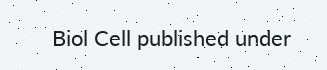Biol Cell published under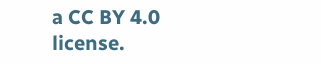a CC BY 4.0 license.